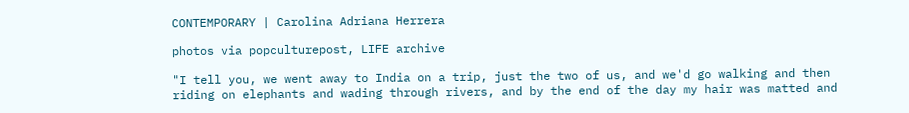CONTEMPORARY | Carolina Adriana Herrera

photos via popculturepost, LIFE archive

"I tell you, we went away to India on a trip, just the two of us, and we'd go walking and then riding on elephants and wading through rivers, and by the end of the day my hair was matted and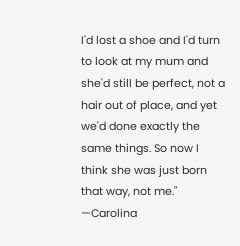I'd lost a shoe and I'd turn to look at my mum and she'd still be perfect, not a hair out of place, and yet we'd done exactly the same things. So now I think she was just born that way, not me." —Carolina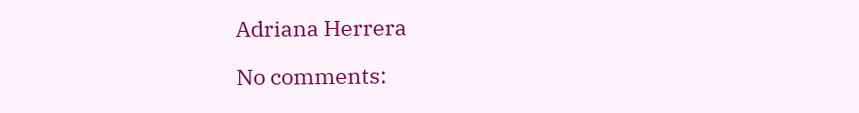Adriana Herrera

No comments: